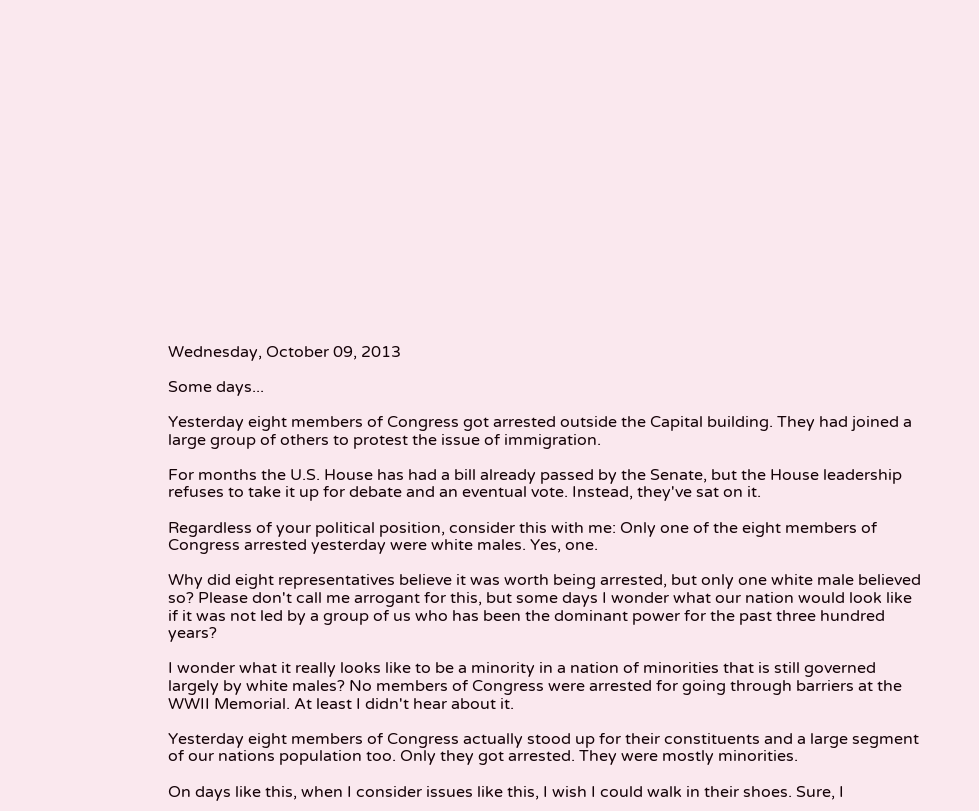Wednesday, October 09, 2013

Some days...

Yesterday eight members of Congress got arrested outside the Capital building. They had joined a large group of others to protest the issue of immigration.

For months the U.S. House has had a bill already passed by the Senate, but the House leadership refuses to take it up for debate and an eventual vote. Instead, they've sat on it.

Regardless of your political position, consider this with me: Only one of the eight members of Congress arrested yesterday were white males. Yes, one.

Why did eight representatives believe it was worth being arrested, but only one white male believed so? Please don't call me arrogant for this, but some days I wonder what our nation would look like if it was not led by a group of us who has been the dominant power for the past three hundred years?

I wonder what it really looks like to be a minority in a nation of minorities that is still governed largely by white males? No members of Congress were arrested for going through barriers at the WWII Memorial. At least I didn't hear about it.

Yesterday eight members of Congress actually stood up for their constituents and a large segment of our nations population too. Only they got arrested. They were mostly minorities.

On days like this, when I consider issues like this, I wish I could walk in their shoes. Sure, I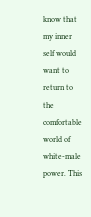know that my inner self would want to return to the comfortable world of white-male power. This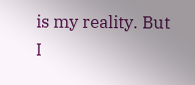is my reality. But I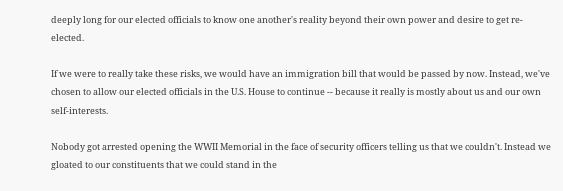deeply long for our elected officials to know one another's reality beyond their own power and desire to get re-elected.

If we were to really take these risks, we would have an immigration bill that would be passed by now. Instead, we've chosen to allow our elected officials in the U.S. House to continue -- because it really is mostly about us and our own self-interests.

Nobody got arrested opening the WWII Memorial in the face of security officers telling us that we couldn't. Instead we gloated to our constituents that we could stand in the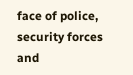face of police, security forces and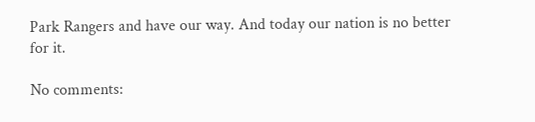Park Rangers and have our way. And today our nation is no better for it.

No comments: